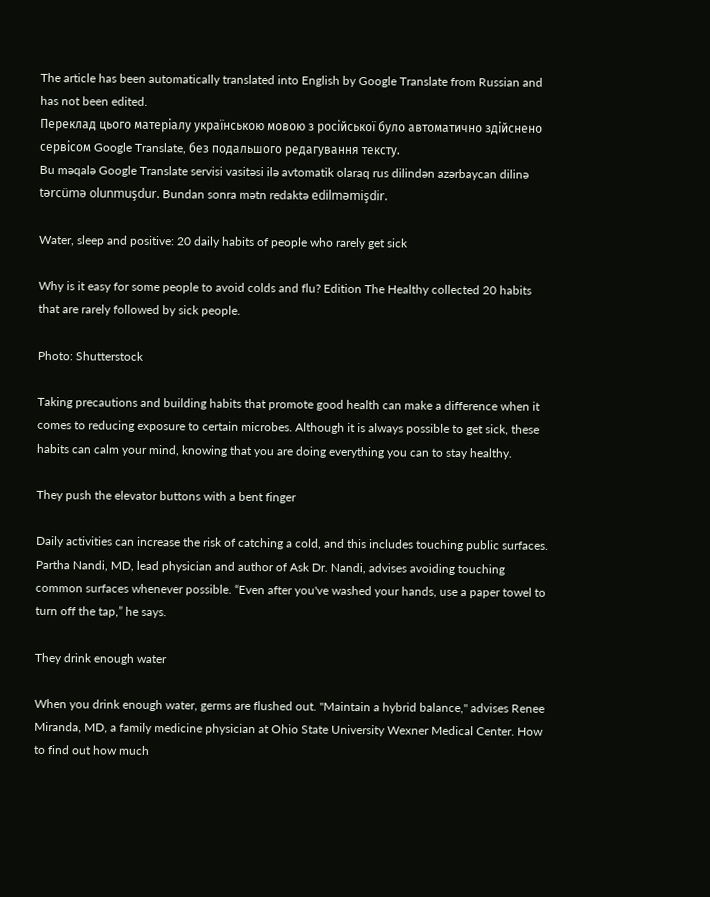The article has been automatically translated into English by Google Translate from Russian and has not been edited.
Переклад цього матеріалу українською мовою з російської було автоматично здійснено сервісом Google Translate, без подальшого редагування тексту.
Bu məqalə Google Translate servisi vasitəsi ilə avtomatik olaraq rus dilindən azərbaycan dilinə tərcümə olunmuşdur. Bundan sonra mətn redaktə edilməmişdir.

Water, sleep and positive: 20 daily habits of people who rarely get sick

Why is it easy for some people to avoid colds and flu? Edition The Healthy collected 20 habits that are rarely followed by sick people.

Photo: Shutterstock

Taking precautions and building habits that promote good health can make a difference when it comes to reducing exposure to certain microbes. Although it is always possible to get sick, these habits can calm your mind, knowing that you are doing everything you can to stay healthy.

They push the elevator buttons with a bent finger

Daily activities can increase the risk of catching a cold, and this includes touching public surfaces. Partha Nandi, MD, lead physician and author of Ask Dr. Nandi, advises avoiding touching common surfaces whenever possible. “Even after you've washed your hands, use a paper towel to turn off the tap,” he says.

They drink enough water

When you drink enough water, germs are flushed out. "Maintain a hybrid balance," advises Renee Miranda, MD, a family medicine physician at Ohio State University Wexner Medical Center. How to find out how much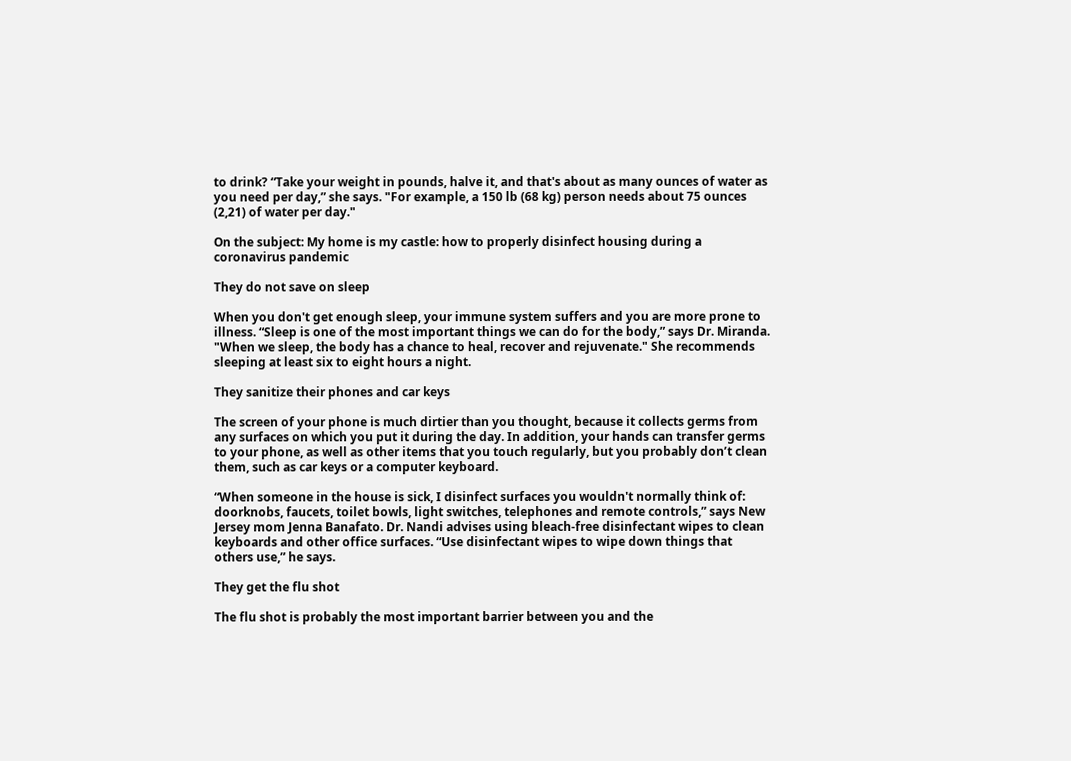to drink? “Take your weight in pounds, halve it, and that's about as many ounces of water as you need per day,” she says. "For example, a 150 lb (68 kg) person needs about 75 ounces (2,21) of water per day."

On the subject: My home is my castle: how to properly disinfect housing during a coronavirus pandemic

They do not save on sleep

When you don't get enough sleep, your immune system suffers and you are more prone to illness. “Sleep is one of the most important things we can do for the body,” says Dr. Miranda. "When we sleep, the body has a chance to heal, recover and rejuvenate." She recommends sleeping at least six to eight hours a night.

They sanitize their phones and car keys

The screen of your phone is much dirtier than you thought, because it collects germs from any surfaces on which you put it during the day. In addition, your hands can transfer germs to your phone, as well as other items that you touch regularly, but you probably don’t clean them, such as car keys or a computer keyboard.

“When someone in the house is sick, I disinfect surfaces you wouldn't normally think of: doorknobs, faucets, toilet bowls, light switches, telephones and remote controls,” says New Jersey mom Jenna Banafato. Dr. Nandi advises using bleach-free disinfectant wipes to clean keyboards and other office surfaces. “Use disinfectant wipes to wipe down things that others use,” he says.

They get the flu shot

The flu shot is probably the most important barrier between you and the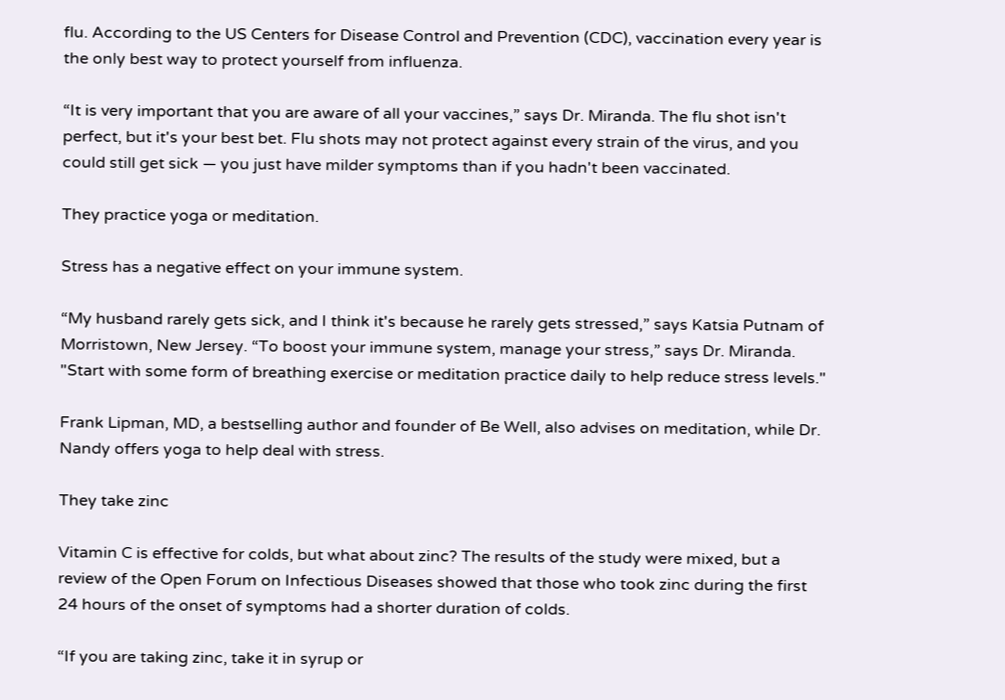flu. According to the US Centers for Disease Control and Prevention (CDC), vaccination every year is the only best way to protect yourself from influenza.

“It is very important that you are aware of all your vaccines,” says Dr. Miranda. The flu shot isn't perfect, but it's your best bet. Flu shots may not protect against every strain of the virus, and you could still get sick — you just have milder symptoms than if you hadn't been vaccinated.

They practice yoga or meditation.

Stress has a negative effect on your immune system.

“My husband rarely gets sick, and I think it's because he rarely gets stressed,” says Katsia Putnam of Morristown, New Jersey. “To boost your immune system, manage your stress,” says Dr. Miranda. "Start with some form of breathing exercise or meditation practice daily to help reduce stress levels."

Frank Lipman, MD, a bestselling author and founder of Be Well, also advises on meditation, while Dr. Nandy offers yoga to help deal with stress.

They take zinc

Vitamin C is effective for colds, but what about zinc? The results of the study were mixed, but a review of the Open Forum on Infectious Diseases showed that those who took zinc during the first 24 hours of the onset of symptoms had a shorter duration of colds.

“If you are taking zinc, take it in syrup or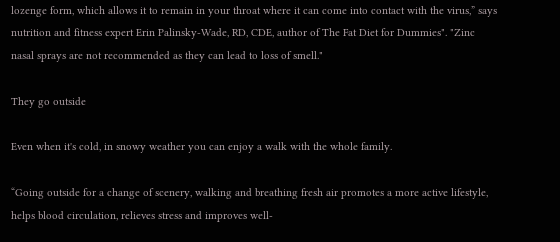lozenge form, which allows it to remain in your throat where it can come into contact with the virus,” says nutrition and fitness expert Erin Palinsky-Wade, RD, CDE, author of The Fat Diet for Dummies". "Zinc nasal sprays are not recommended as they can lead to loss of smell."

They go outside

Even when it's cold, in snowy weather you can enjoy a walk with the whole family.

“Going outside for a change of scenery, walking and breathing fresh air promotes a more active lifestyle, helps blood circulation, relieves stress and improves well-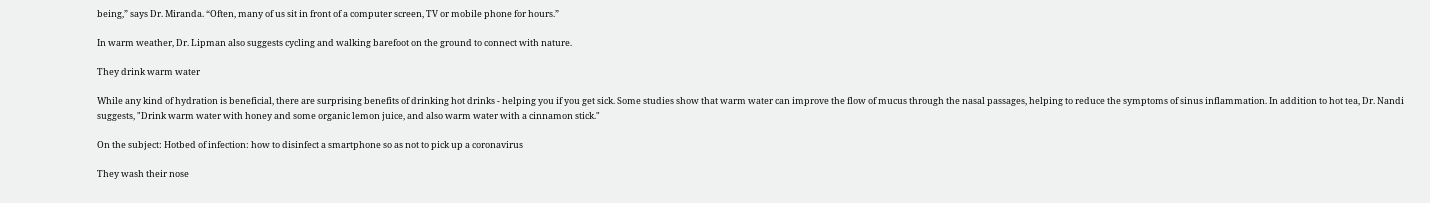being,” says Dr. Miranda. “Often, many of us sit in front of a computer screen, TV or mobile phone for hours.”

In warm weather, Dr. Lipman also suggests cycling and walking barefoot on the ground to connect with nature.

They drink warm water

While any kind of hydration is beneficial, there are surprising benefits of drinking hot drinks - helping you if you get sick. Some studies show that warm water can improve the flow of mucus through the nasal passages, helping to reduce the symptoms of sinus inflammation. In addition to hot tea, Dr. Nandi suggests, "Drink warm water with honey and some organic lemon juice, and also warm water with a cinnamon stick."

On the subject: Hotbed of infection: how to disinfect a smartphone so as not to pick up a coronavirus

They wash their nose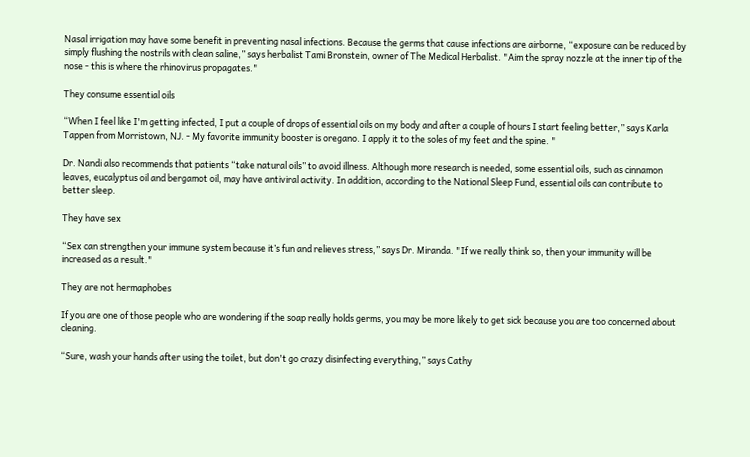Nasal irrigation may have some benefit in preventing nasal infections. Because the germs that cause infections are airborne, “exposure can be reduced by simply flushing the nostrils with clean saline,” says herbalist Tami Bronstein, owner of The Medical Herbalist. "Aim the spray nozzle at the inner tip of the nose - this is where the rhinovirus propagates."

They consume essential oils

“When I feel like I'm getting infected, I put a couple of drops of essential oils on my body and after a couple of hours I start feeling better,” says Karla Tappen from Morristown, NJ. - My favorite immunity booster is oregano. I apply it to the soles of my feet and the spine. "

Dr. Nandi also recommends that patients “take natural oils” to avoid illness. Although more research is needed, some essential oils, such as cinnamon leaves, eucalyptus oil and bergamot oil, may have antiviral activity. In addition, according to the National Sleep Fund, essential oils can contribute to better sleep.

They have sex

“Sex can strengthen your immune system because it’s fun and relieves stress,” says Dr. Miranda. "If we really think so, then your immunity will be increased as a result."

They are not hermaphobes

If you are one of those people who are wondering if the soap really holds germs, you may be more likely to get sick because you are too concerned about cleaning.

“Sure, wash your hands after using the toilet, but don't go crazy disinfecting everything,” says Cathy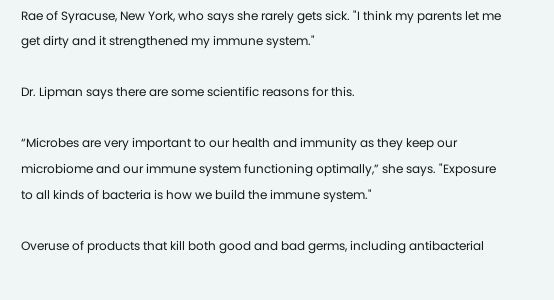Rae of Syracuse, New York, who says she rarely gets sick. "I think my parents let me get dirty and it strengthened my immune system."

Dr. Lipman says there are some scientific reasons for this.

“Microbes are very important to our health and immunity as they keep our microbiome and our immune system functioning optimally,” she says. "Exposure to all kinds of bacteria is how we build the immune system."

Overuse of products that kill both good and bad germs, including antibacterial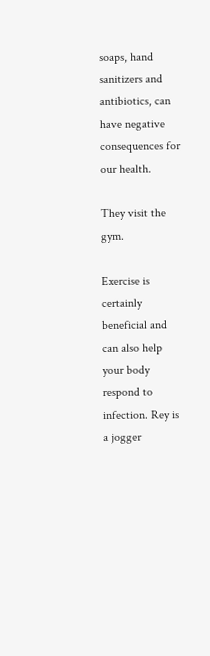soaps, hand sanitizers and antibiotics, can have negative consequences for our health.

They visit the gym.

Exercise is certainly beneficial and can also help your body respond to infection. Rey is a jogger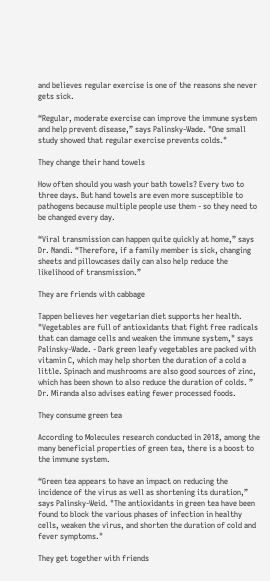and believes regular exercise is one of the reasons she never gets sick.

“Regular, moderate exercise can improve the immune system and help prevent disease,” says Palinsky-Wade. "One small study showed that regular exercise prevents colds."

They change their hand towels

How often should you wash your bath towels? Every two to three days. But hand towels are even more susceptible to pathogens because multiple people use them - so they need to be changed every day.

“Viral transmission can happen quite quickly at home,” says Dr. Nandi. “Therefore, if a family member is sick, changing sheets and pillowcases daily can also help reduce the likelihood of transmission.”

They are friends with cabbage

Tappen believes her vegetarian diet supports her health. "Vegetables are full of antioxidants that fight free radicals that can damage cells and weaken the immune system," says Palinsky-Wade. - Dark green leafy vegetables are packed with vitamin C, which may help shorten the duration of a cold a little. Spinach and mushrooms are also good sources of zinc, which has been shown to also reduce the duration of colds. ” Dr. Miranda also advises eating fewer processed foods.

They consume green tea

According to Molecules research conducted in 2018, among the many beneficial properties of green tea, there is a boost to the immune system.

“Green tea appears to have an impact on reducing the incidence of the virus as well as shortening its duration,” says Palinsky-Weid. "The antioxidants in green tea have been found to block the various phases of infection in healthy cells, weaken the virus, and shorten the duration of cold and fever symptoms."

They get together with friends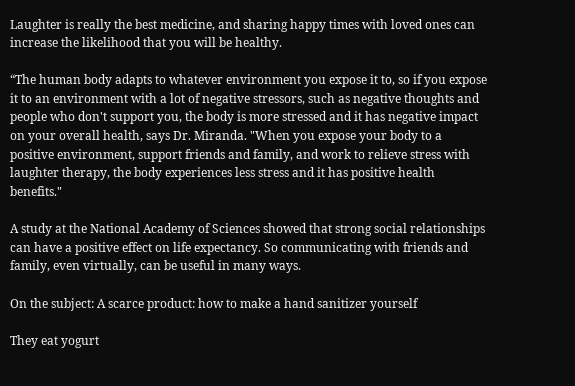Laughter is really the best medicine, and sharing happy times with loved ones can increase the likelihood that you will be healthy.

“The human body adapts to whatever environment you expose it to, so if you expose it to an environment with a lot of negative stressors, such as negative thoughts and people who don't support you, the body is more stressed and it has negative impact on your overall health, says Dr. Miranda. "When you expose your body to a positive environment, support friends and family, and work to relieve stress with laughter therapy, the body experiences less stress and it has positive health benefits."

A study at the National Academy of Sciences showed that strong social relationships can have a positive effect on life expectancy. So communicating with friends and family, even virtually, can be useful in many ways.

On the subject: A scarce product: how to make a hand sanitizer yourself

They eat yogurt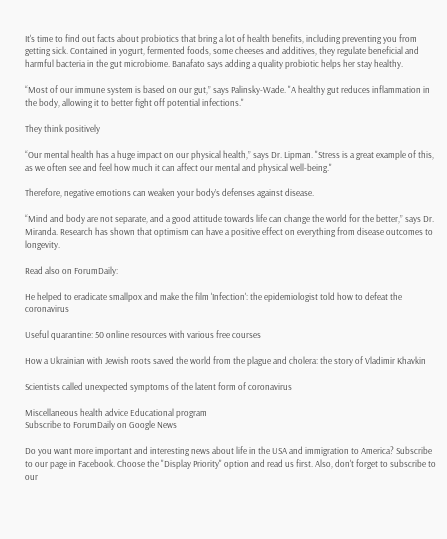It's time to find out facts about probiotics that bring a lot of health benefits, including preventing you from getting sick. Contained in yogurt, fermented foods, some cheeses and additives, they regulate beneficial and harmful bacteria in the gut microbiome. Banafato says adding a quality probiotic helps her stay healthy.

“Most of our immune system is based on our gut,” says Palinsky-Wade. "A healthy gut reduces inflammation in the body, allowing it to better fight off potential infections."

They think positively

“Our mental health has a huge impact on our physical health,” says Dr. Lipman. "Stress is a great example of this, as we often see and feel how much it can affect our mental and physical well-being."

Therefore, negative emotions can weaken your body’s defenses against disease.

“Mind and body are not separate, and a good attitude towards life can change the world for the better,” says Dr. Miranda. Research has shown that optimism can have a positive effect on everything from disease outcomes to longevity.

Read also on ForumDaily:

He helped to eradicate smallpox and make the film 'Infection': the epidemiologist told how to defeat the coronavirus

Useful quarantine: 50 online resources with various free courses

How a Ukrainian with Jewish roots saved the world from the plague and cholera: the story of Vladimir Khavkin

Scientists called unexpected symptoms of the latent form of coronavirus

Miscellaneous health advice Educational program
Subscribe to ForumDaily on Google News

Do you want more important and interesting news about life in the USA and immigration to America? Subscribe to our page in Facebook. Choose the "Display Priority" option and read us first. Also, don't forget to subscribe to our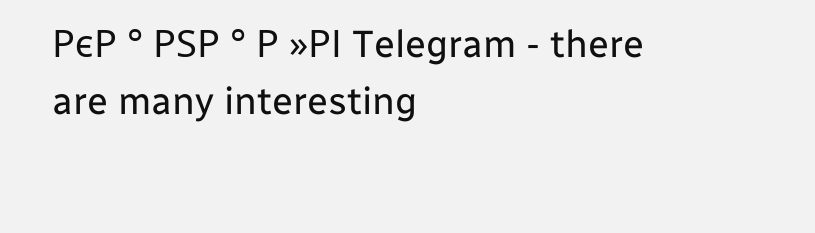РєР ° РЅР ° Р »РІ Telegram - there are many interesting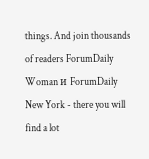things. And join thousands of readers ForumDaily Woman и ForumDaily New York - there you will find a lot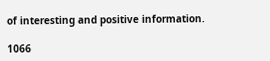of interesting and positive information.

1066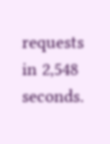requests in 2,548 seconds.